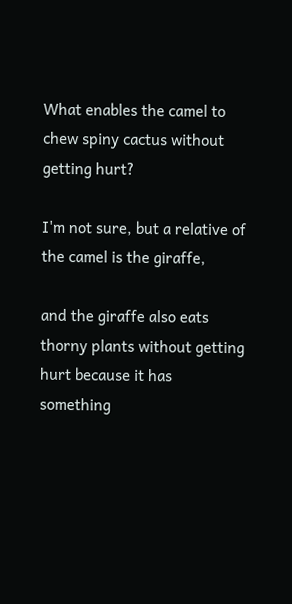What enables the camel to chew spiny cactus without getting hurt?

I'm not sure, but a relative of the camel is the giraffe,

and the giraffe also eats thorny plants without getting hurt because it has something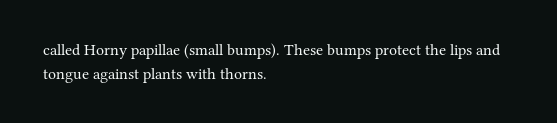called Horny papillae (small bumps). These bumps protect the lips and tongue against plants with thorns.